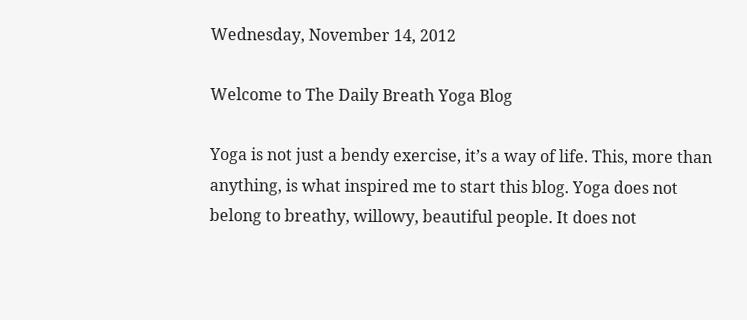Wednesday, November 14, 2012

Welcome to The Daily Breath Yoga Blog

Yoga is not just a bendy exercise, it’s a way of life. This, more than anything, is what inspired me to start this blog. Yoga does not belong to breathy, willowy, beautiful people. It does not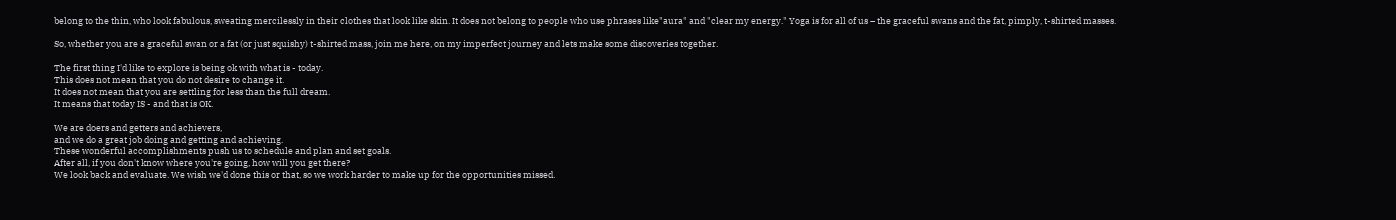belong to the thin, who look fabulous, sweating mercilessly in their clothes that look like skin. It does not belong to people who use phrases like"aura" and "clear my energy." Yoga is for all of us – the graceful swans and the fat, pimply, t-shirted masses.

So, whether you are a graceful swan or a fat (or just squishy) t-shirted mass, join me here, on my imperfect journey and lets make some discoveries together.

The first thing I'd like to explore is being ok with what is - today.
This does not mean that you do not desire to change it.
It does not mean that you are settling for less than the full dream.
It means that today IS - and that is OK.

We are doers and getters and achievers,
and we do a great job doing and getting and achieving.
These wonderful accomplishments push us to schedule and plan and set goals.
After all, if you don't know where you're going, how will you get there?
We look back and evaluate. We wish we'd done this or that, so we work harder to make up for the opportunities missed.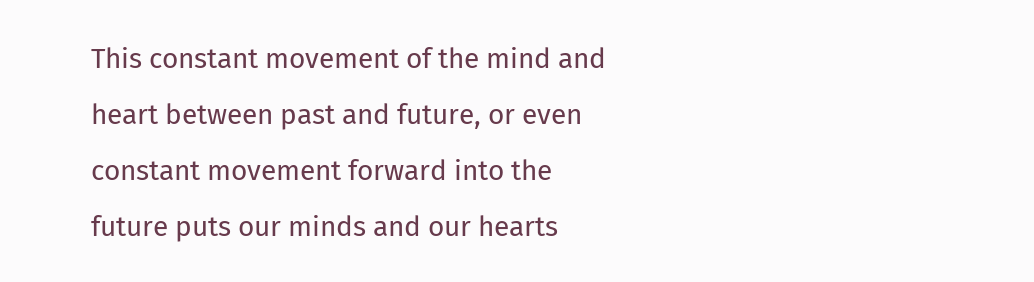This constant movement of the mind and heart between past and future, or even constant movement forward into the future puts our minds and our hearts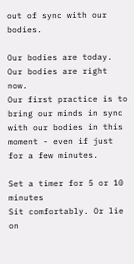out of sync with our bodies.

Our bodies are today.
Our bodies are right now.
Our first practice is to bring our minds in sync with our bodies in this moment - even if just for a few minutes.

Set a timer for 5 or 10 minutes
Sit comfortably. Or lie on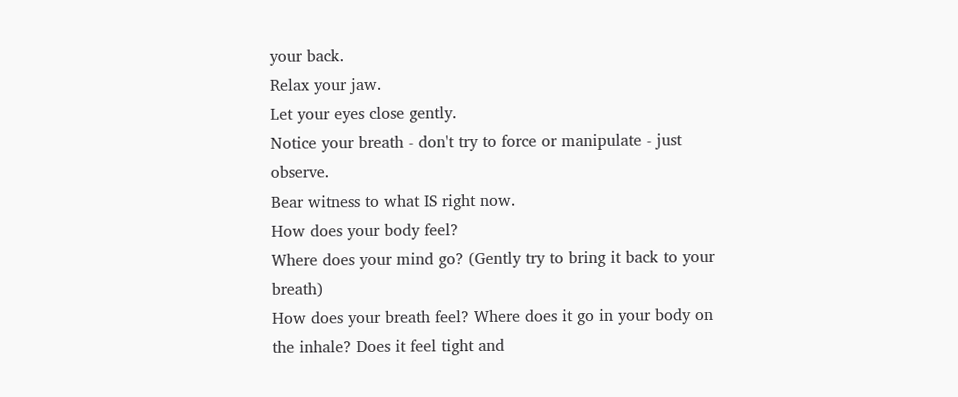your back.
Relax your jaw.
Let your eyes close gently.
Notice your breath - don't try to force or manipulate - just observe.
Bear witness to what IS right now.
How does your body feel?
Where does your mind go? (Gently try to bring it back to your breath)
How does your breath feel? Where does it go in your body on the inhale? Does it feel tight and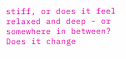stiff, or does it feel relaxed and deep - or somewhere in between? Does it change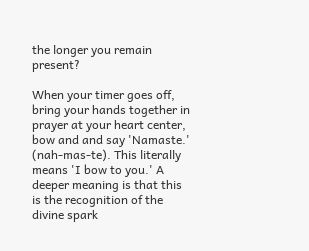the longer you remain present?

When your timer goes off, bring your hands together in prayer at your heart center, bow and and say 'Namaste.' (nah-mas-te). This literally means 'I bow to you.' A deeper meaning is that this is the recognition of the divine spark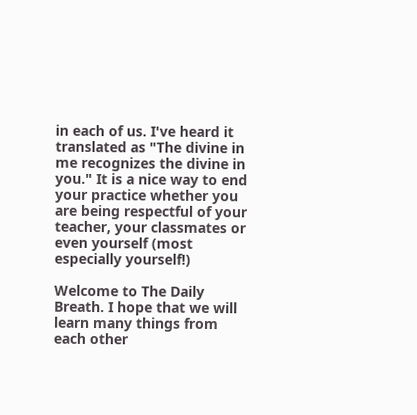in each of us. I've heard it translated as "The divine in me recognizes the divine in you." It is a nice way to end your practice whether you are being respectful of your teacher, your classmates or even yourself (most especially yourself!)

Welcome to The Daily Breath. I hope that we will learn many things from each other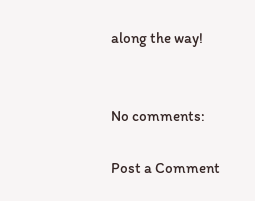along the way!


No comments:

Post a Comment